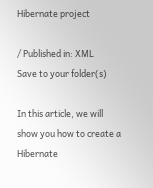Hibernate project

/ Published in: XML
Save to your folder(s)

In this article, we will show you how to create a Hibernate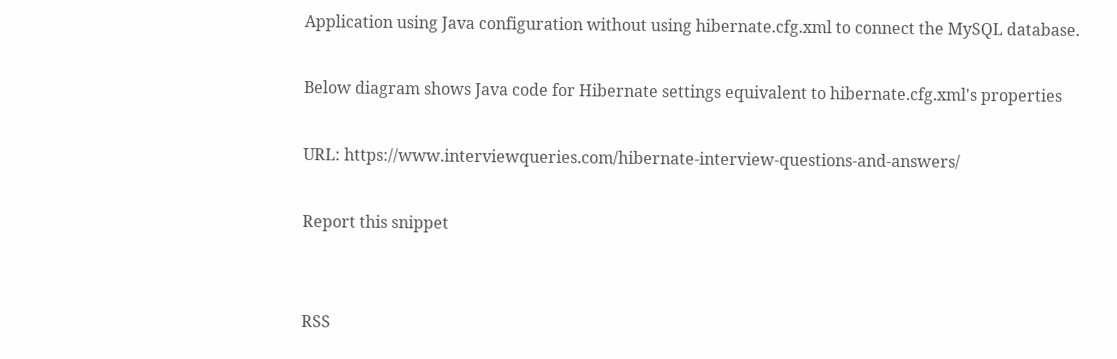Application using Java configuration without using hibernate.cfg.xml to connect the MySQL database.

Below diagram shows Java code for Hibernate settings equivalent to hibernate.cfg.xml's properties

URL: https://www.interviewqueries.com/hibernate-interview-questions-and-answers/

Report this snippet


RSS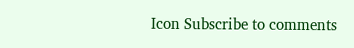Icon Subscribe to comments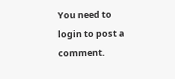You need to login to post a comment.